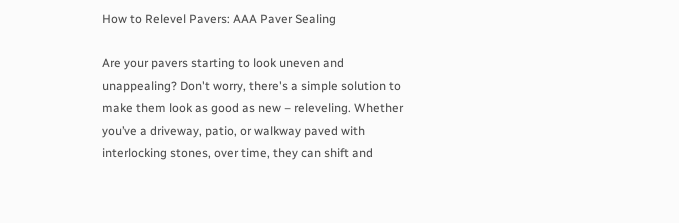How to Relevel Pavers: AAA Paver Sealing

Are your pavers starting to look uneven and unappealing? Don't worry, there's a simple solution to make them look as good as new – releveling. Whether you’ve a driveway, patio, or walkway paved with interlocking stones, over time, they can shift and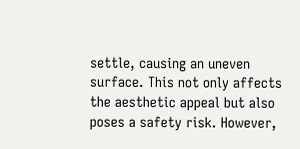settle, causing an uneven surface. This not only affects the aesthetic appeal but also poses a safety risk. However,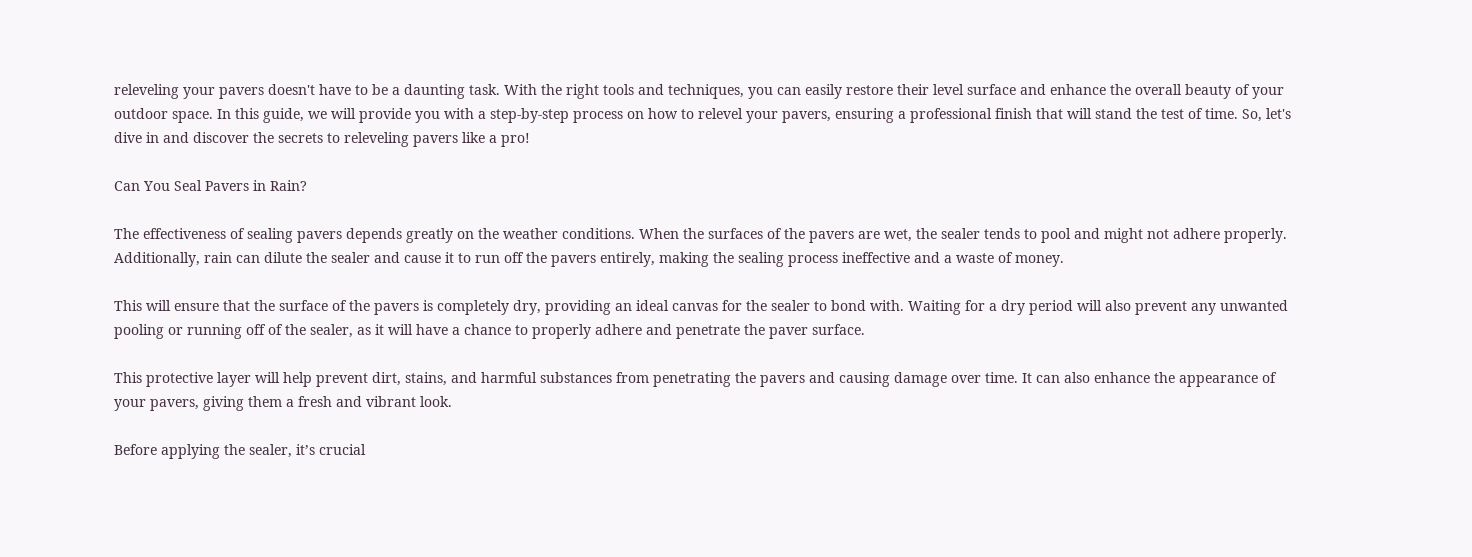releveling your pavers doesn't have to be a daunting task. With the right tools and techniques, you can easily restore their level surface and enhance the overall beauty of your outdoor space. In this guide, we will provide you with a step-by-step process on how to relevel your pavers, ensuring a professional finish that will stand the test of time. So, let's dive in and discover the secrets to releveling pavers like a pro!

Can You Seal Pavers in Rain?

The effectiveness of sealing pavers depends greatly on the weather conditions. When the surfaces of the pavers are wet, the sealer tends to pool and might not adhere properly. Additionally, rain can dilute the sealer and cause it to run off the pavers entirely, making the sealing process ineffective and a waste of money.

This will ensure that the surface of the pavers is completely dry, providing an ideal canvas for the sealer to bond with. Waiting for a dry period will also prevent any unwanted pooling or running off of the sealer, as it will have a chance to properly adhere and penetrate the paver surface.

This protective layer will help prevent dirt, stains, and harmful substances from penetrating the pavers and causing damage over time. It can also enhance the appearance of your pavers, giving them a fresh and vibrant look.

Before applying the sealer, it’s crucial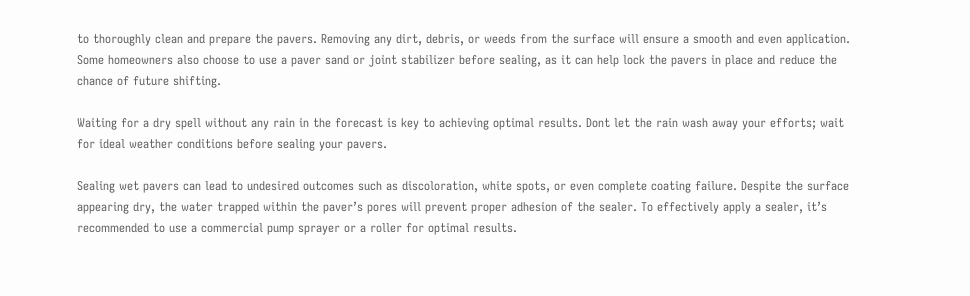to thoroughly clean and prepare the pavers. Removing any dirt, debris, or weeds from the surface will ensure a smooth and even application. Some homeowners also choose to use a paver sand or joint stabilizer before sealing, as it can help lock the pavers in place and reduce the chance of future shifting.

Waiting for a dry spell without any rain in the forecast is key to achieving optimal results. Dont let the rain wash away your efforts; wait for ideal weather conditions before sealing your pavers.

Sealing wet pavers can lead to undesired outcomes such as discoloration, white spots, or even complete coating failure. Despite the surface appearing dry, the water trapped within the paver’s pores will prevent proper adhesion of the sealer. To effectively apply a sealer, it’s recommended to use a commercial pump sprayer or a roller for optimal results.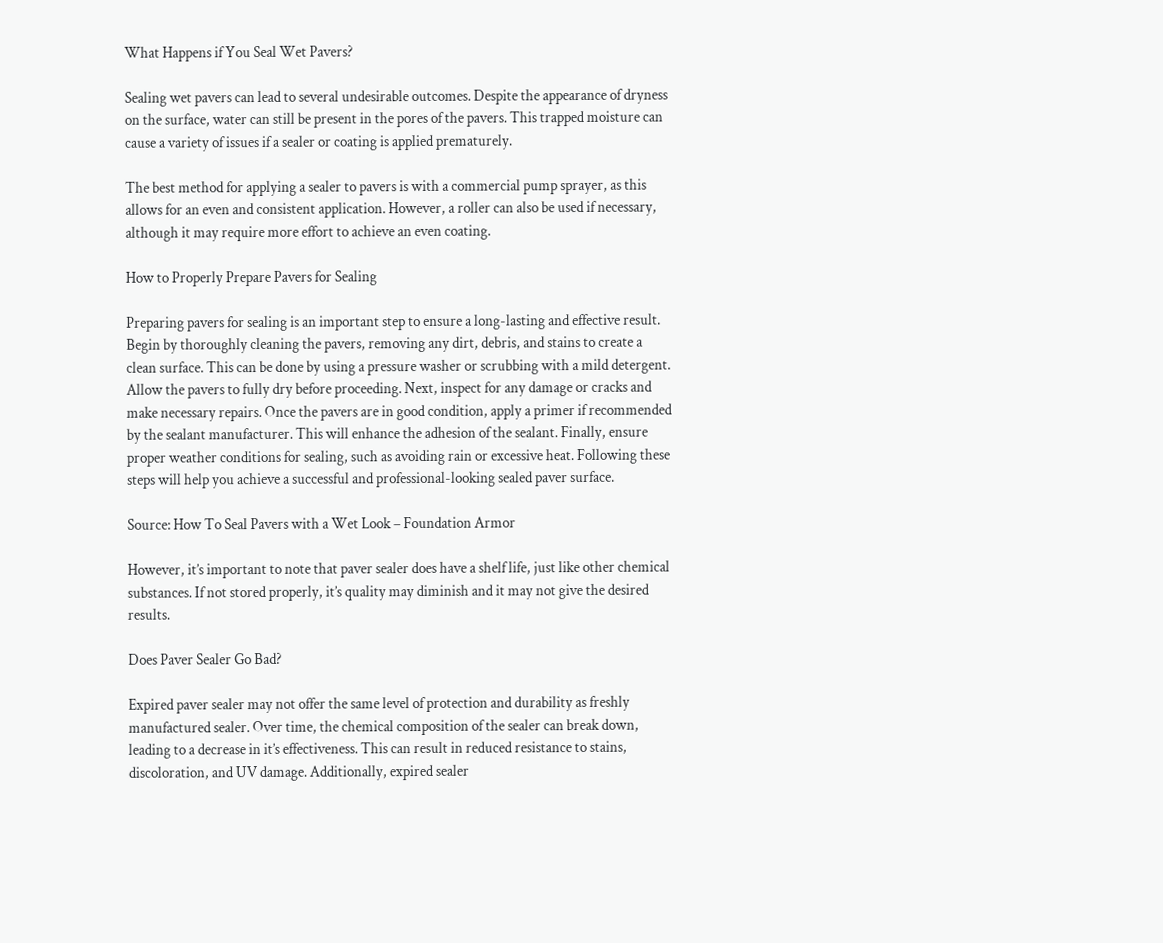What Happens if You Seal Wet Pavers?

Sealing wet pavers can lead to several undesirable outcomes. Despite the appearance of dryness on the surface, water can still be present in the pores of the pavers. This trapped moisture can cause a variety of issues if a sealer or coating is applied prematurely.

The best method for applying a sealer to pavers is with a commercial pump sprayer, as this allows for an even and consistent application. However, a roller can also be used if necessary, although it may require more effort to achieve an even coating.

How to Properly Prepare Pavers for Sealing

Preparing pavers for sealing is an important step to ensure a long-lasting and effective result. Begin by thoroughly cleaning the pavers, removing any dirt, debris, and stains to create a clean surface. This can be done by using a pressure washer or scrubbing with a mild detergent. Allow the pavers to fully dry before proceeding. Next, inspect for any damage or cracks and make necessary repairs. Once the pavers are in good condition, apply a primer if recommended by the sealant manufacturer. This will enhance the adhesion of the sealant. Finally, ensure proper weather conditions for sealing, such as avoiding rain or excessive heat. Following these steps will help you achieve a successful and professional-looking sealed paver surface.

Source: How To Seal Pavers with a Wet Look – Foundation Armor

However, it’s important to note that paver sealer does have a shelf life, just like other chemical substances. If not stored properly, it’s quality may diminish and it may not give the desired results.

Does Paver Sealer Go Bad?

Expired paver sealer may not offer the same level of protection and durability as freshly manufactured sealer. Over time, the chemical composition of the sealer can break down, leading to a decrease in it’s effectiveness. This can result in reduced resistance to stains, discoloration, and UV damage. Additionally, expired sealer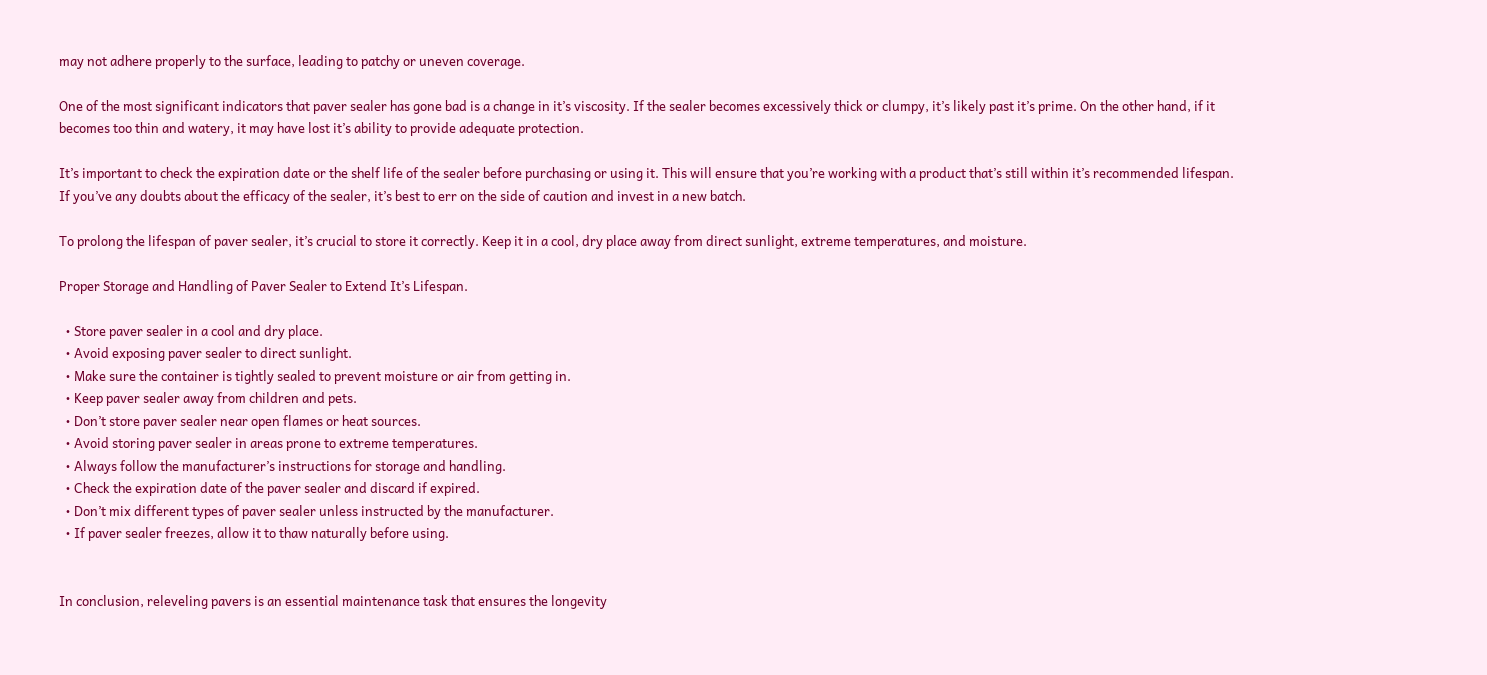may not adhere properly to the surface, leading to patchy or uneven coverage.

One of the most significant indicators that paver sealer has gone bad is a change in it’s viscosity. If the sealer becomes excessively thick or clumpy, it’s likely past it’s prime. On the other hand, if it becomes too thin and watery, it may have lost it’s ability to provide adequate protection.

It’s important to check the expiration date or the shelf life of the sealer before purchasing or using it. This will ensure that you’re working with a product that’s still within it’s recommended lifespan. If you’ve any doubts about the efficacy of the sealer, it’s best to err on the side of caution and invest in a new batch.

To prolong the lifespan of paver sealer, it’s crucial to store it correctly. Keep it in a cool, dry place away from direct sunlight, extreme temperatures, and moisture.

Proper Storage and Handling of Paver Sealer to Extend It’s Lifespan.

  • Store paver sealer in a cool and dry place.
  • Avoid exposing paver sealer to direct sunlight.
  • Make sure the container is tightly sealed to prevent moisture or air from getting in.
  • Keep paver sealer away from children and pets.
  • Don’t store paver sealer near open flames or heat sources.
  • Avoid storing paver sealer in areas prone to extreme temperatures.
  • Always follow the manufacturer’s instructions for storage and handling.
  • Check the expiration date of the paver sealer and discard if expired.
  • Don’t mix different types of paver sealer unless instructed by the manufacturer.
  • If paver sealer freezes, allow it to thaw naturally before using.


In conclusion, releveling pavers is an essential maintenance task that ensures the longevity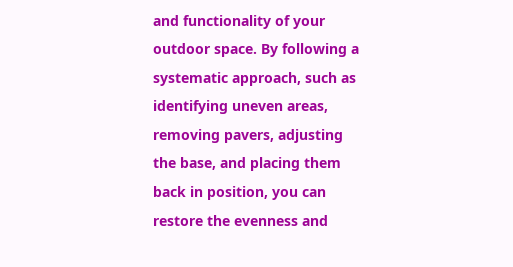and functionality of your outdoor space. By following a systematic approach, such as identifying uneven areas, removing pavers, adjusting the base, and placing them back in position, you can restore the evenness and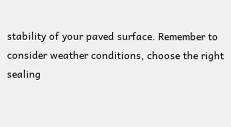stability of your paved surface. Remember to consider weather conditions, choose the right sealing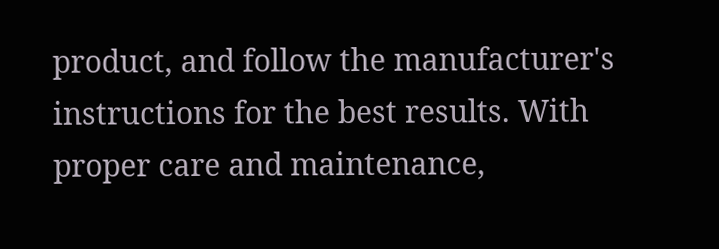product, and follow the manufacturer's instructions for the best results. With proper care and maintenance,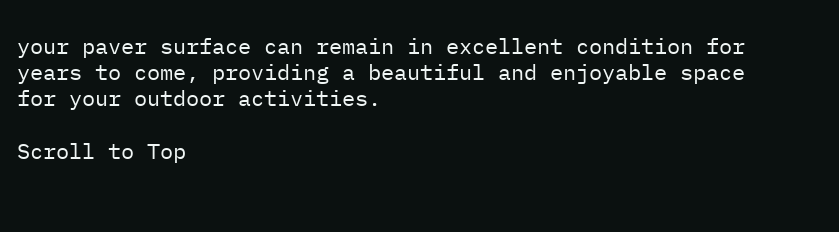your paver surface can remain in excellent condition for years to come, providing a beautiful and enjoyable space for your outdoor activities.

Scroll to Top